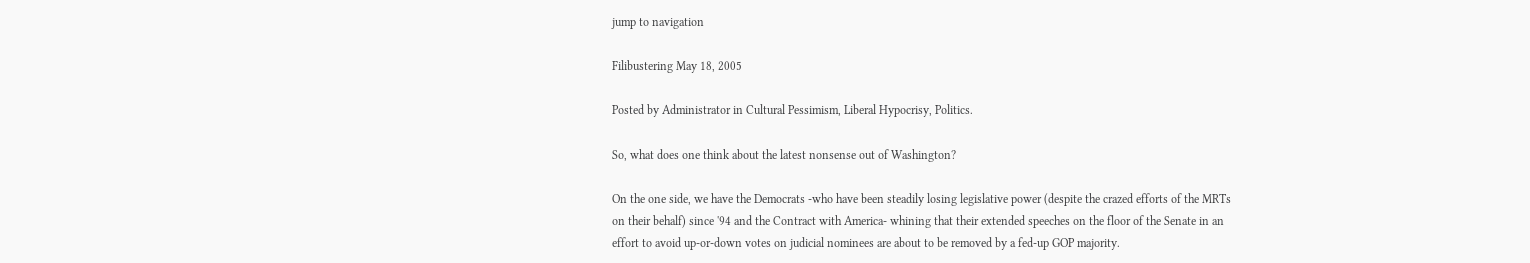jump to navigation

Filibustering May 18, 2005

Posted by Administrator in Cultural Pessimism, Liberal Hypocrisy, Politics.

So, what does one think about the latest nonsense out of Washington?

On the one side, we have the Democrats -who have been steadily losing legislative power (despite the crazed efforts of the MRTs on their behalf) since '94 and the Contract with America- whining that their extended speeches on the floor of the Senate in an effort to avoid up-or-down votes on judicial nominees are about to be removed by a fed-up GOP majority.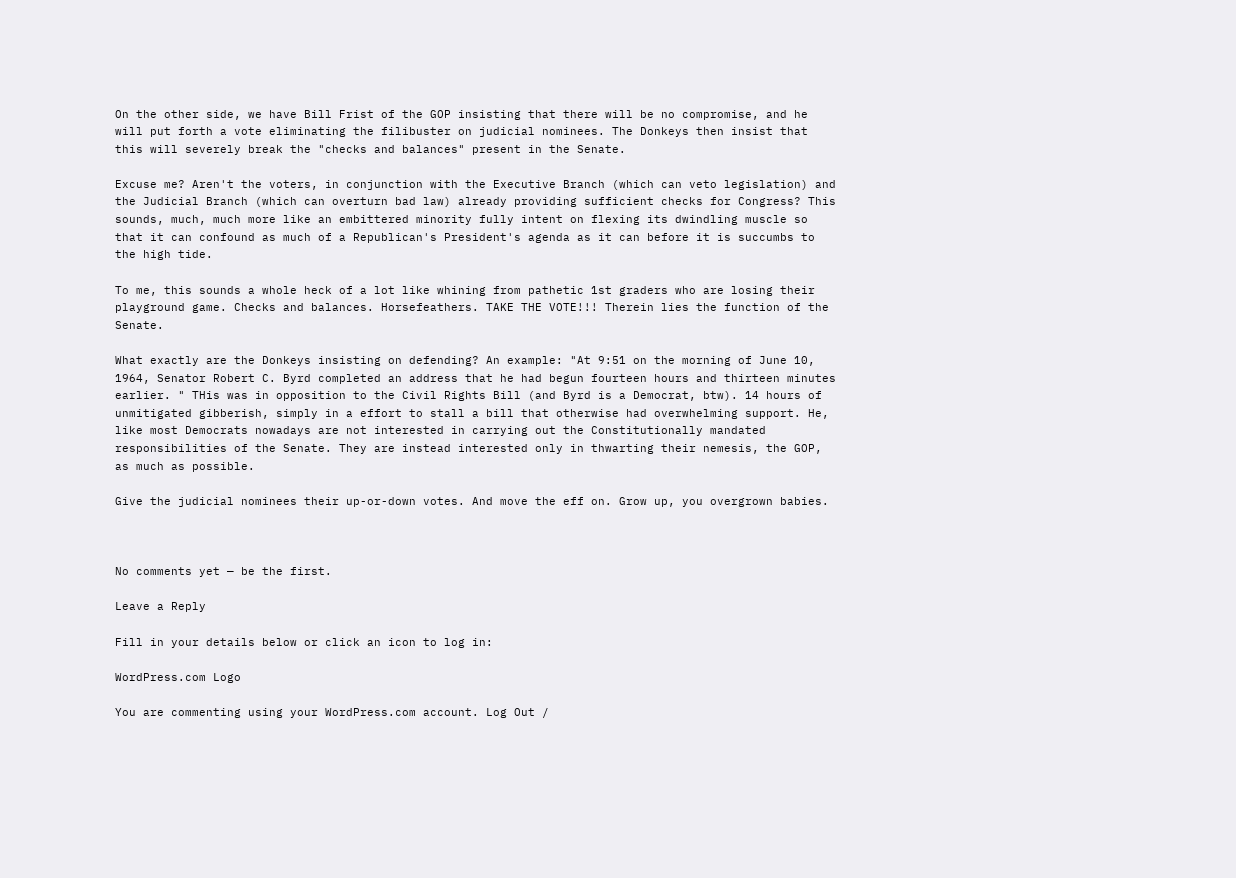On the other side, we have Bill Frist of the GOP insisting that there will be no compromise, and he will put forth a vote eliminating the filibuster on judicial nominees. The Donkeys then insist that this will severely break the "checks and balances" present in the Senate.

Excuse me? Aren't the voters, in conjunction with the Executive Branch (which can veto legislation) and the Judicial Branch (which can overturn bad law) already providing sufficient checks for Congress? This sounds, much, much more like an embittered minority fully intent on flexing its dwindling muscle so that it can confound as much of a Republican's President's agenda as it can before it is succumbs to the high tide.

To me, this sounds a whole heck of a lot like whining from pathetic 1st graders who are losing their playground game. Checks and balances. Horsefeathers. TAKE THE VOTE!!! Therein lies the function of the Senate.

What exactly are the Donkeys insisting on defending? An example: "At 9:51 on the morning of June 10, 1964, Senator Robert C. Byrd completed an address that he had begun fourteen hours and thirteen minutes earlier. " THis was in opposition to the Civil Rights Bill (and Byrd is a Democrat, btw). 14 hours of unmitigated gibberish, simply in a effort to stall a bill that otherwise had overwhelming support. He, like most Democrats nowadays are not interested in carrying out the Constitutionally mandated responsibilities of the Senate. They are instead interested only in thwarting their nemesis, the GOP, as much as possible.

Give the judicial nominees their up-or-down votes. And move the eff on. Grow up, you overgrown babies.



No comments yet — be the first.

Leave a Reply

Fill in your details below or click an icon to log in:

WordPress.com Logo

You are commenting using your WordPress.com account. Log Out /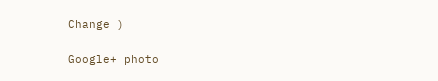Change )

Google+ photo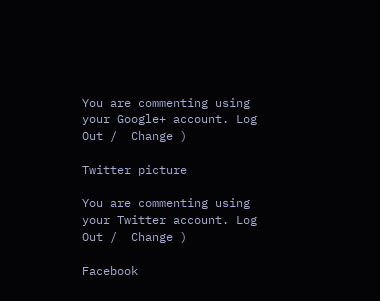You are commenting using your Google+ account. Log Out /  Change )

Twitter picture

You are commenting using your Twitter account. Log Out /  Change )

Facebook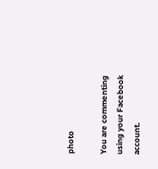photo

You are commenting using your Facebook account.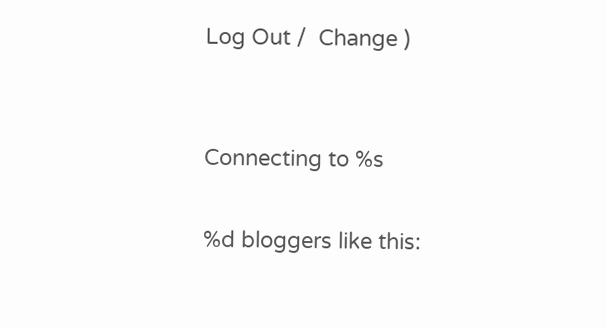Log Out /  Change )


Connecting to %s

%d bloggers like this: